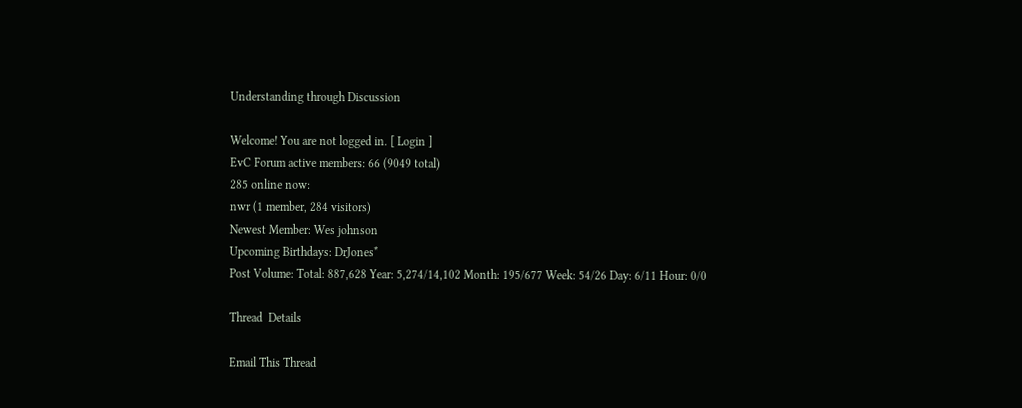Understanding through Discussion

Welcome! You are not logged in. [ Login ]
EvC Forum active members: 66 (9049 total)
285 online now:
nwr (1 member, 284 visitors)
Newest Member: Wes johnson
Upcoming Birthdays: DrJones*
Post Volume: Total: 887,628 Year: 5,274/14,102 Month: 195/677 Week: 54/26 Day: 6/11 Hour: 0/0

Thread  Details

Email This Thread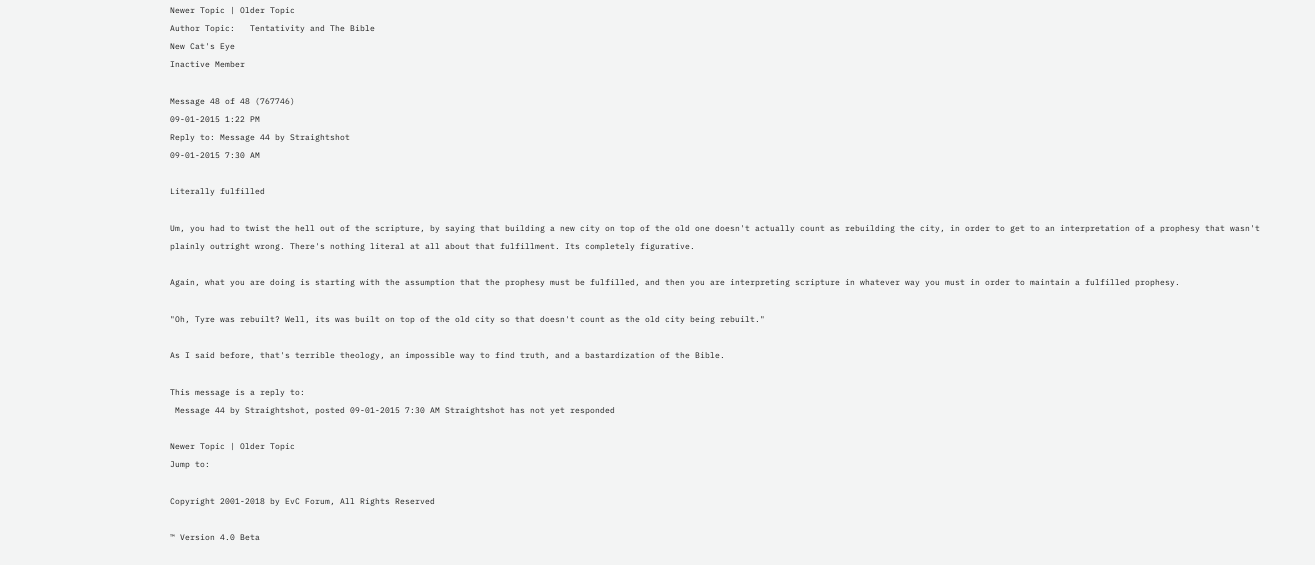Newer Topic | Older Topic
Author Topic:   Tentativity and The Bible
New Cat's Eye
Inactive Member

Message 48 of 48 (767746)
09-01-2015 1:22 PM
Reply to: Message 44 by Straightshot
09-01-2015 7:30 AM

Literally fulfilled

Um, you had to twist the hell out of the scripture, by saying that building a new city on top of the old one doesn't actually count as rebuilding the city, in order to get to an interpretation of a prophesy that wasn't plainly outright wrong. There's nothing literal at all about that fulfillment. Its completely figurative.

Again, what you are doing is starting with the assumption that the prophesy must be fulfilled, and then you are interpreting scripture in whatever way you must in order to maintain a fulfilled prophesy.

"Oh, Tyre was rebuilt? Well, its was built on top of the old city so that doesn't count as the old city being rebuilt."

As I said before, that's terrible theology, an impossible way to find truth, and a bastardization of the Bible.

This message is a reply to:
 Message 44 by Straightshot, posted 09-01-2015 7:30 AM Straightshot has not yet responded

Newer Topic | Older Topic
Jump to:

Copyright 2001-2018 by EvC Forum, All Rights Reserved

™ Version 4.0 Beta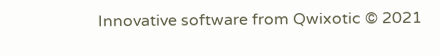Innovative software from Qwixotic © 2021